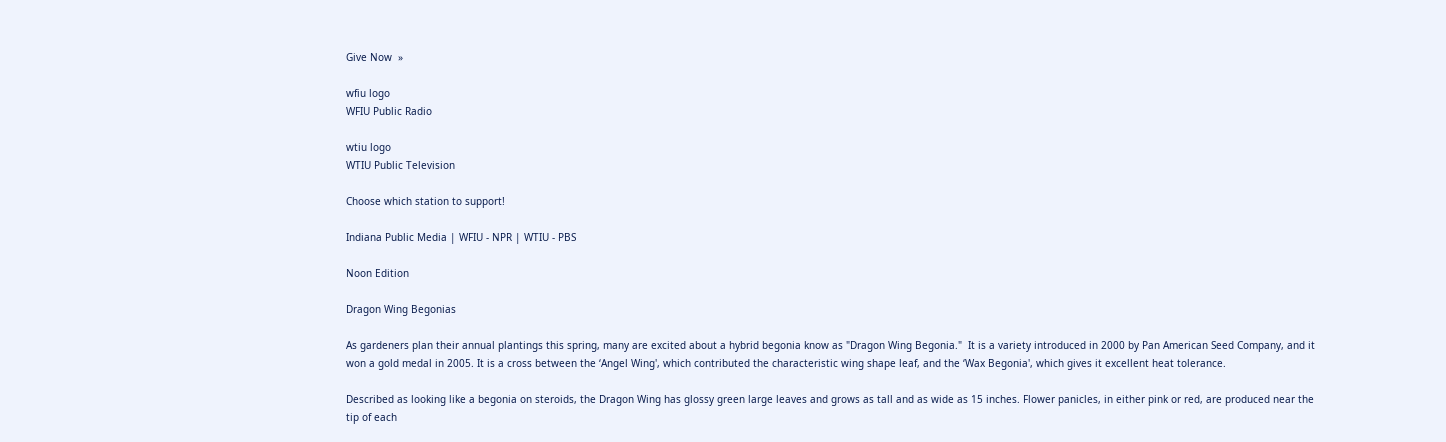Give Now  »

wfiu logo
WFIU Public Radio

wtiu logo
WTIU Public Television

Choose which station to support!

Indiana Public Media | WFIU - NPR | WTIU - PBS

Noon Edition

Dragon Wing Begonias

As gardeners plan their annual plantings this spring, many are excited about a hybrid begonia know as "Dragon Wing Begonia."  It is a variety introduced in 2000 by Pan American Seed Company, and it won a gold medal in 2005. It is a cross between the ‘Angel Wing', which contributed the characteristic wing shape leaf, and the ‘Wax Begonia', which gives it excellent heat tolerance.

Described as looking like a begonia on steroids, the Dragon Wing has glossy green large leaves and grows as tall and as wide as 15 inches. Flower panicles, in either pink or red, are produced near the tip of each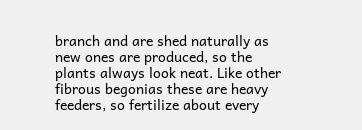branch and are shed naturally as new ones are produced, so the plants always look neat. Like other fibrous begonias these are heavy feeders, so fertilize about every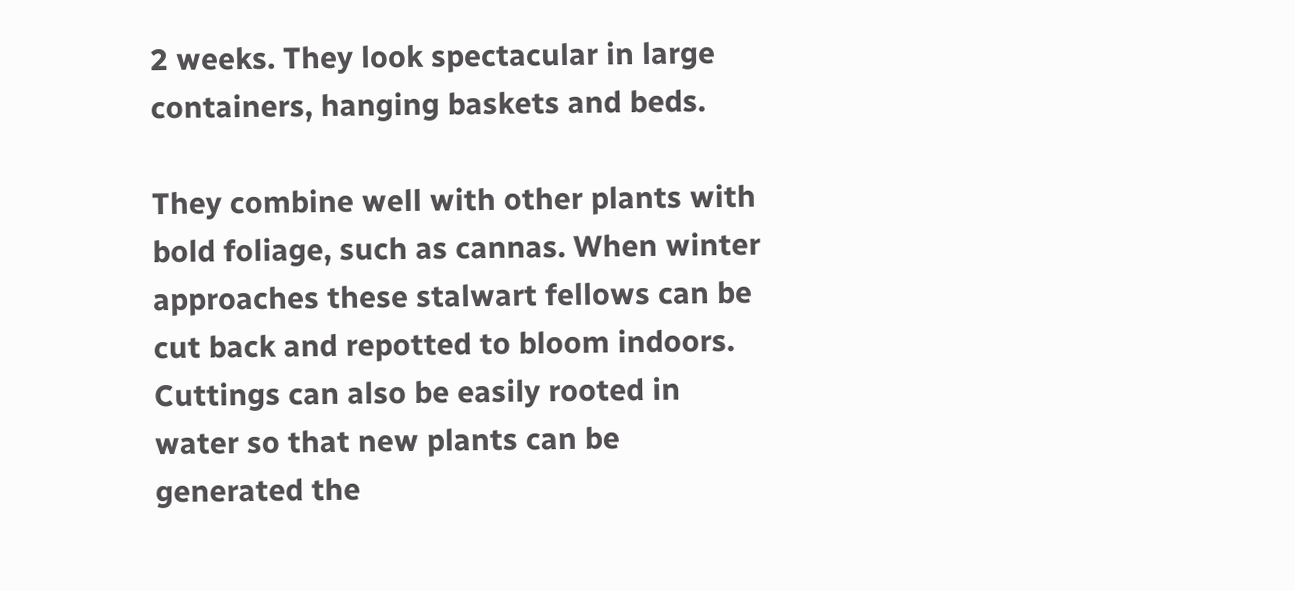2 weeks. They look spectacular in large containers, hanging baskets and beds.

They combine well with other plants with bold foliage, such as cannas. When winter approaches these stalwart fellows can be cut back and repotted to bloom indoors. Cuttings can also be easily rooted in water so that new plants can be generated the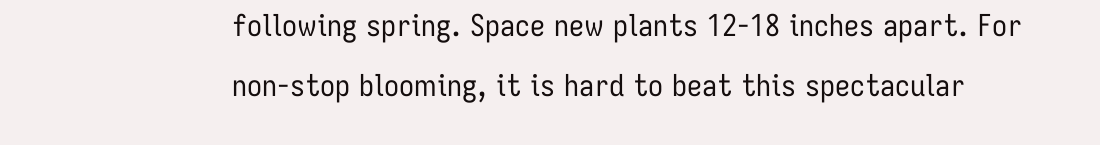following spring. Space new plants 12-18 inches apart. For non-stop blooming, it is hard to beat this spectacular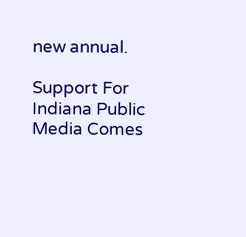new annual.

Support For Indiana Public Media Comes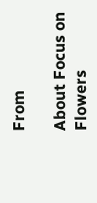From

About Focus on Flowers